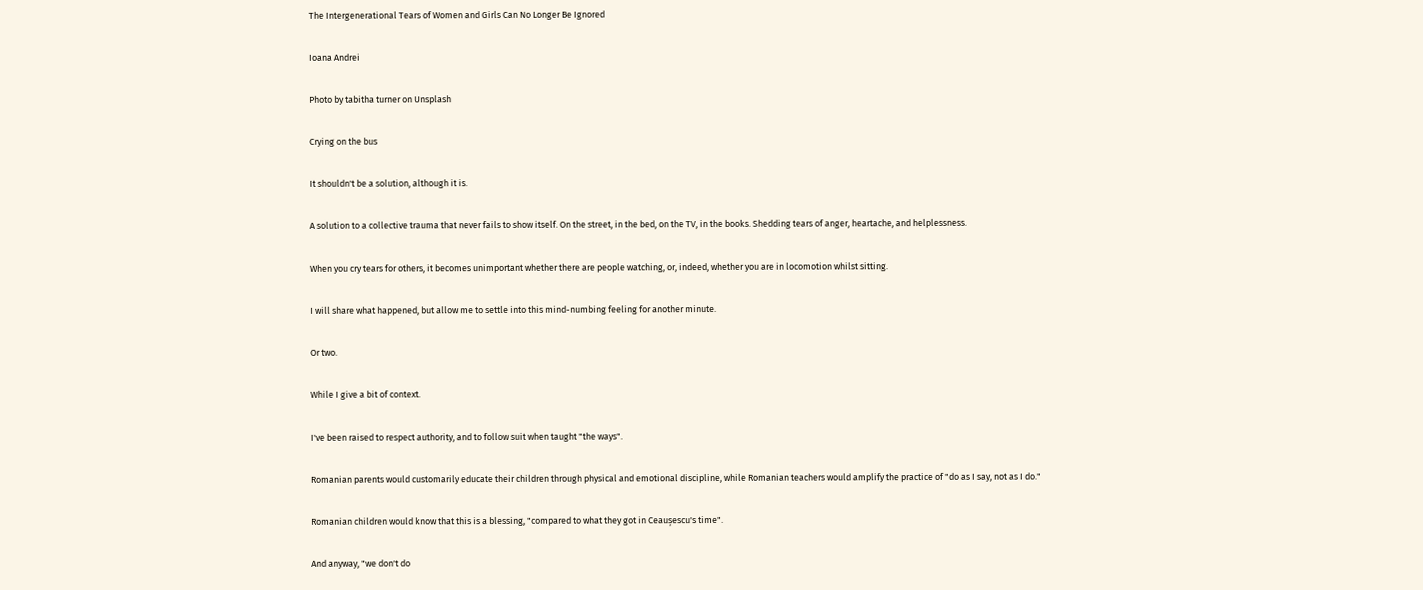The Intergenerational Tears of Women and Girls Can No Longer Be Ignored

Ioana Andrei

Photo by tabitha turner on Unsplash

Crying on the bus

It shouldn't be a solution, although it is.

A solution to a collective trauma that never fails to show itself. On the street, in the bed, on the TV, in the books. Shedding tears of anger, heartache, and helplessness.

When you cry tears for others, it becomes unimportant whether there are people watching, or, indeed, whether you are in locomotion whilst sitting.

I will share what happened, but allow me to settle into this mind-numbing feeling for another minute.

Or two.

While I give a bit of context.

I've been raised to respect authority, and to follow suit when taught "the ways".

Romanian parents would customarily educate their children through physical and emotional discipline, while Romanian teachers would amplify the practice of "do as I say, not as I do."

Romanian children would know that this is a blessing, "compared to what they got in Ceaușescu's time".

And anyway, "we don't do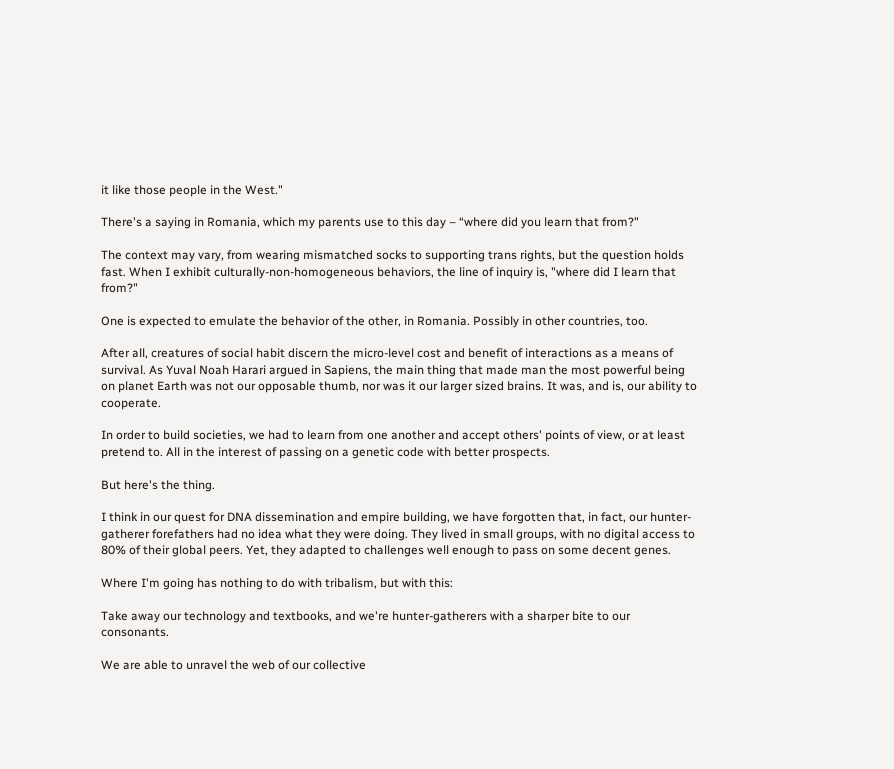it like those people in the West."

There's a saying in Romania, which my parents use to this day – “where did you learn that from?"

The context may vary, from wearing mismatched socks to supporting trans rights, but the question holds fast. When I exhibit culturally-non-homogeneous behaviors, the line of inquiry is, "where did I learn that from?"

One is expected to emulate the behavior of the other, in Romania. Possibly in other countries, too.

After all, creatures of social habit discern the micro-level cost and benefit of interactions as a means of survival. As Yuval Noah Harari argued in Sapiens, the main thing that made man the most powerful being on planet Earth was not our opposable thumb, nor was it our larger sized brains. It was, and is, our ability to cooperate.

In order to build societies, we had to learn from one another and accept others' points of view, or at least pretend to. All in the interest of passing on a genetic code with better prospects.

But here's the thing.

I think in our quest for DNA dissemination and empire building, we have forgotten that, in fact, our hunter-gatherer forefathers had no idea what they were doing. They lived in small groups, with no digital access to 80% of their global peers. Yet, they adapted to challenges well enough to pass on some decent genes.

Where I'm going has nothing to do with tribalism, but with this:

Take away our technology and textbooks, and we're hunter-gatherers with a sharper bite to our consonants.

We are able to unravel the web of our collective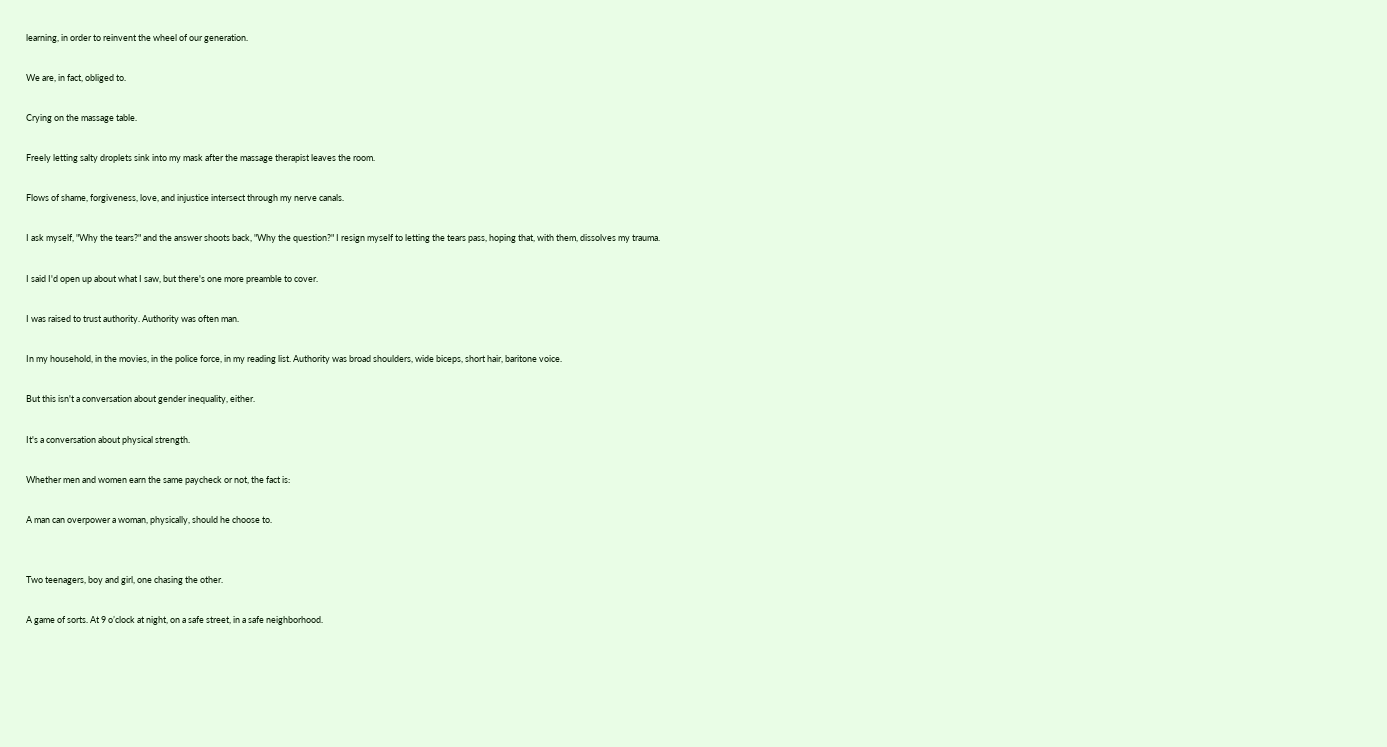learning, in order to reinvent the wheel of our generation.

We are, in fact, obliged to.

Crying on the massage table.

Freely letting salty droplets sink into my mask after the massage therapist leaves the room.

Flows of shame, forgiveness, love, and injustice intersect through my nerve canals.

I ask myself, "Why the tears?" and the answer shoots back, "Why the question?" I resign myself to letting the tears pass, hoping that, with them, dissolves my trauma.

I said I'd open up about what I saw, but there's one more preamble to cover.

I was raised to trust authority. Authority was often man.

In my household, in the movies, in the police force, in my reading list. Authority was broad shoulders, wide biceps, short hair, baritone voice.

But this isn't a conversation about gender inequality, either.

It's a conversation about physical strength.

Whether men and women earn the same paycheck or not, the fact is:

A man can overpower a woman, physically, should he choose to.


Two teenagers, boy and girl, one chasing the other.

A game of sorts. At 9 o’clock at night, on a safe street, in a safe neighborhood.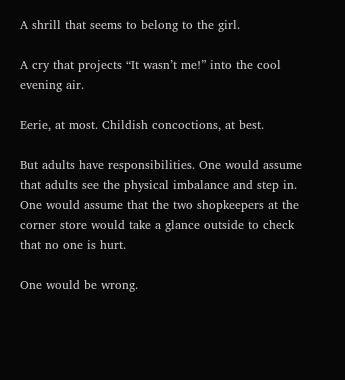A shrill that seems to belong to the girl.

A cry that projects “It wasn’t me!” into the cool evening air.

Eerie, at most. Childish concoctions, at best.

But adults have responsibilities. One would assume that adults see the physical imbalance and step in. One would assume that the two shopkeepers at the corner store would take a glance outside to check that no one is hurt.

One would be wrong.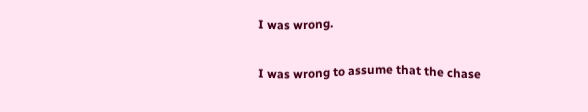I was wrong.

I was wrong to assume that the chase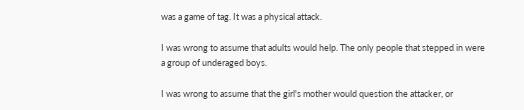was a game of tag. It was a physical attack.

I was wrong to assume that adults would help. The only people that stepped in were a group of underaged boys.

I was wrong to assume that the girl's mother would question the attacker, or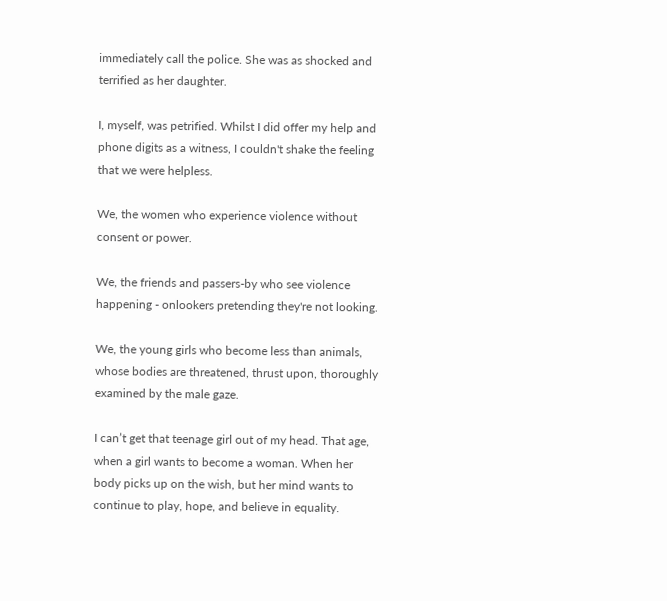immediately call the police. She was as shocked and terrified as her daughter.

I, myself, was petrified. Whilst I did offer my help and phone digits as a witness, I couldn't shake the feeling that we were helpless.

We, the women who experience violence without consent or power.

We, the friends and passers-by who see violence happening - onlookers pretending they're not looking.

We, the young girls who become less than animals, whose bodies are threatened, thrust upon, thoroughly examined by the male gaze.

I can’t get that teenage girl out of my head. That age, when a girl wants to become a woman. When her body picks up on the wish, but her mind wants to continue to play, hope, and believe in equality.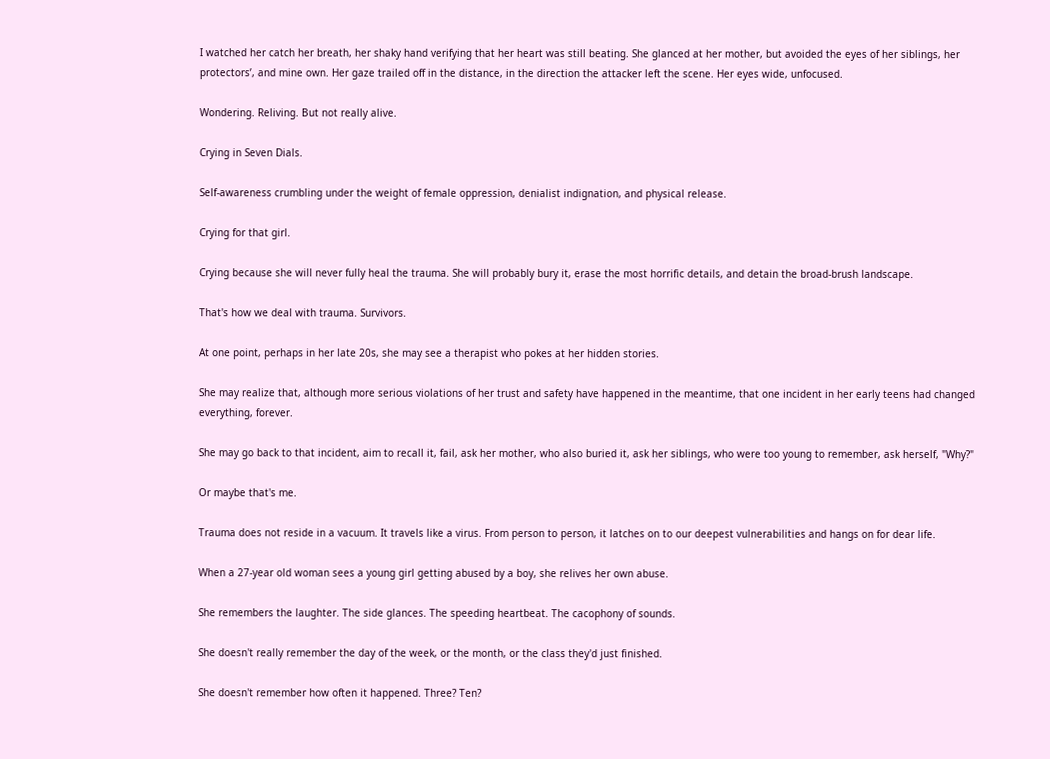I watched her catch her breath, her shaky hand verifying that her heart was still beating. She glanced at her mother, but avoided the eyes of her siblings, her protectors’, and mine own. Her gaze trailed off in the distance, in the direction the attacker left the scene. Her eyes wide, unfocused.

Wondering. Reliving. But not really alive.

Crying in Seven Dials.

Self-awareness crumbling under the weight of female oppression, denialist indignation, and physical release.

Crying for that girl.

Crying because she will never fully heal the trauma. She will probably bury it, erase the most horrific details, and detain the broad-brush landscape.

That's how we deal with trauma. Survivors.

At one point, perhaps in her late 20s, she may see a therapist who pokes at her hidden stories.

She may realize that, although more serious violations of her trust and safety have happened in the meantime, that one incident in her early teens had changed everything, forever.

She may go back to that incident, aim to recall it, fail, ask her mother, who also buried it, ask her siblings, who were too young to remember, ask herself, "Why?"

Or maybe that's me.

Trauma does not reside in a vacuum. It travels like a virus. From person to person, it latches on to our deepest vulnerabilities and hangs on for dear life.

When a 27-year old woman sees a young girl getting abused by a boy, she relives her own abuse.

She remembers the laughter. The side glances. The speeding heartbeat. The cacophony of sounds.

She doesn't really remember the day of the week, or the month, or the class they'd just finished.

She doesn't remember how often it happened. Three? Ten?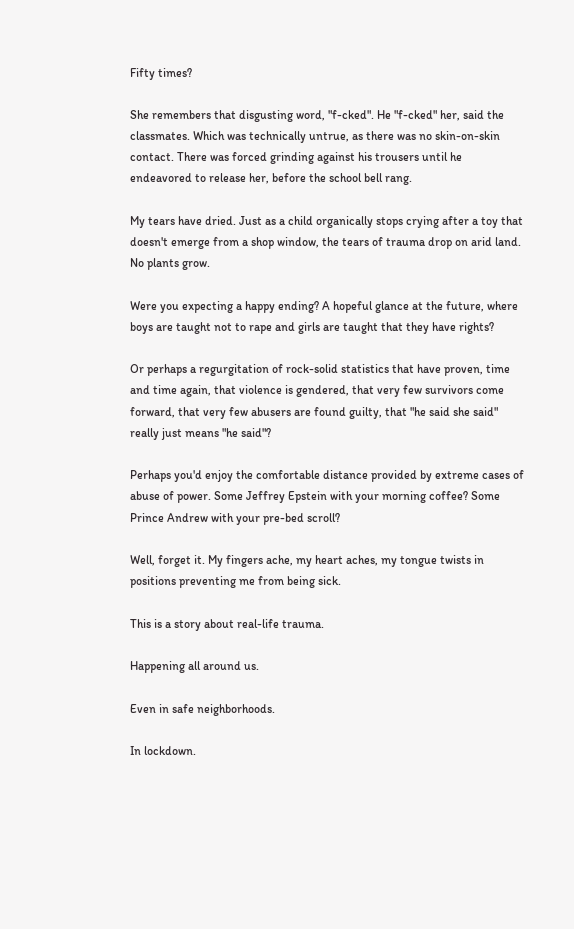Fifty times?

She remembers that disgusting word, "f-cked". He "f-cked" her, said the classmates. Which was technically untrue, as there was no skin-on-skin contact. There was forced grinding against his trousers until he endeavored to release her, before the school bell rang.

My tears have dried. Just as a child organically stops crying after a toy that doesn't emerge from a shop window, the tears of trauma drop on arid land. No plants grow.

Were you expecting a happy ending? A hopeful glance at the future, where boys are taught not to rape and girls are taught that they have rights?

Or perhaps a regurgitation of rock-solid statistics that have proven, time and time again, that violence is gendered, that very few survivors come forward, that very few abusers are found guilty, that "he said she said" really just means "he said"?

Perhaps you'd enjoy the comfortable distance provided by extreme cases of abuse of power. Some Jeffrey Epstein with your morning coffee? Some Prince Andrew with your pre-bed scroll?

Well, forget it. My fingers ache, my heart aches, my tongue twists in positions preventing me from being sick.

This is a story about real-life trauma.

Happening all around us.

Even in safe neighborhoods.

In lockdown.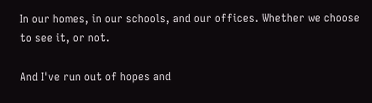In our homes, in our schools, and our offices. Whether we choose to see it, or not.

And I've run out of hopes and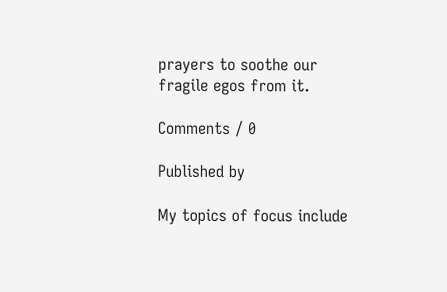prayers to soothe our fragile egos from it.

Comments / 0

Published by

My topics of focus include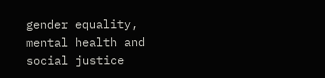gender equality, mental health and social justice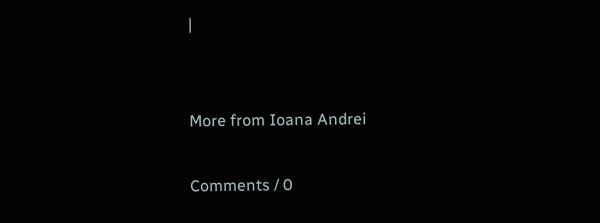|


More from Ioana Andrei

Comments / 0